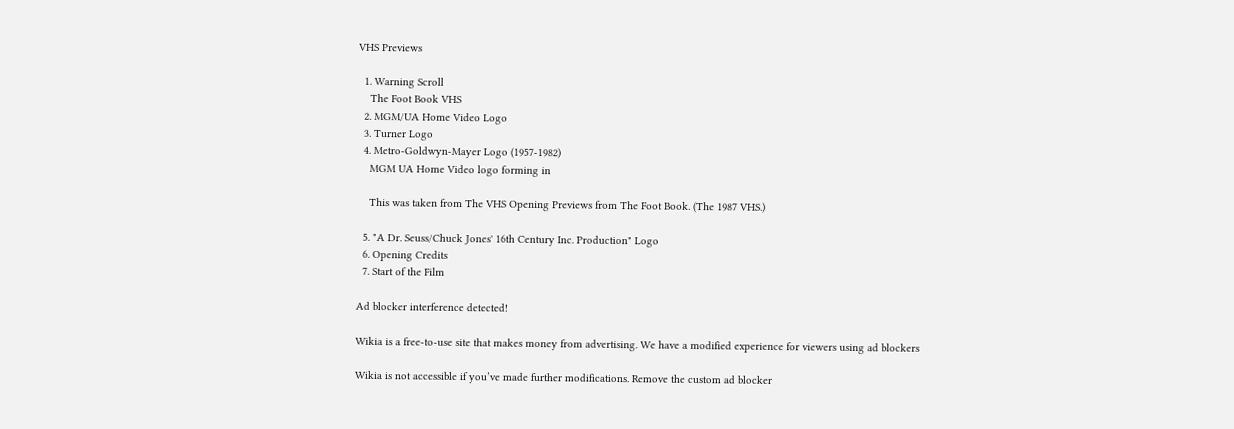VHS Previews

  1. Warning Scroll
    The Foot Book VHS
  2. MGM/UA Home Video Logo
  3. Turner Logo
  4. Metro-Goldwyn-Mayer Logo (1957-1982)
    MGM UA Home Video logo forming in

    This was taken from The VHS Opening Previews from The Foot Book. (The 1987 VHS.)

  5. "A Dr. Seuss/Chuck Jones' 16th Century Inc. Production" Logo
  6. Opening Credits
  7. Start of the Film

Ad blocker interference detected!

Wikia is a free-to-use site that makes money from advertising. We have a modified experience for viewers using ad blockers

Wikia is not accessible if you’ve made further modifications. Remove the custom ad blocker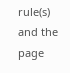rule(s) and the page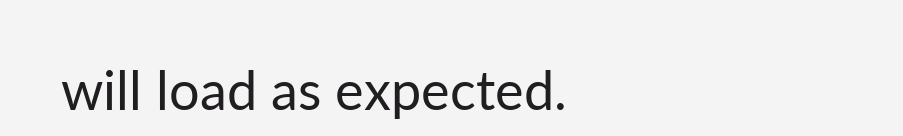will load as expected.